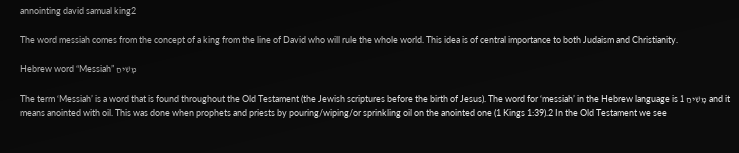annointing david samual king2

The word messiah comes from the concept of a king from the line of David who will rule the whole world. This idea is of central importance to both Judaism and Christianity.

Hebrew word “Messiah” מָשִׁיחַ

The term ‘Messiah’ is a word that is found throughout the Old Testament (the Jewish scriptures before the birth of Jesus). The word for ‘messiah’ in the Hebrew language is מָשִׁיחַ 1 and it means anointed with oil. This was done when prophets and priests by pouring/wiping/or sprinkling oil on the anointed one (1 Kings 1:39).2 In the Old Testament we see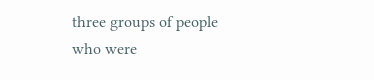three groups of people who were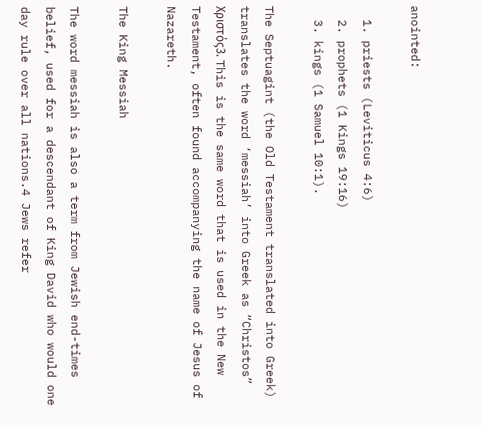anointed:

  1. priests (Leviticus 4:6)
  2. prophets (1 Kings 19:16)
  3. kings (1 Samuel 10:1).

The Septuagint (the Old Testament translated into Greek) translates the word ‘messiah’ into Greek as “Christos” Χριστός3. This is the same word that is used in the New Testament, often found accompanying the name of Jesus of Nazareth.

The King Messiah

The word messiah is also a term from Jewish end-times belief, used for a descendant of King David who would one day rule over all nations.4 Jews refer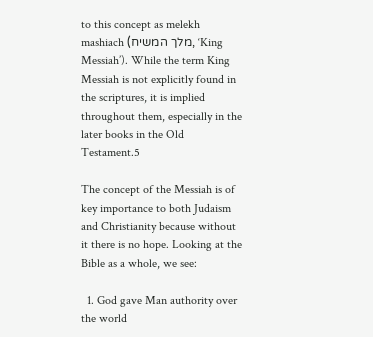to this concept as melekh mashiach (מלך המשיח, ‘King Messiah’). While the term King Messiah is not explicitly found in the scriptures, it is implied throughout them, especially in the later books in the Old Testament.5

The concept of the Messiah is of key importance to both Judaism and Christianity because without it there is no hope. Looking at the Bible as a whole, we see:

  1. God gave Man authority over the world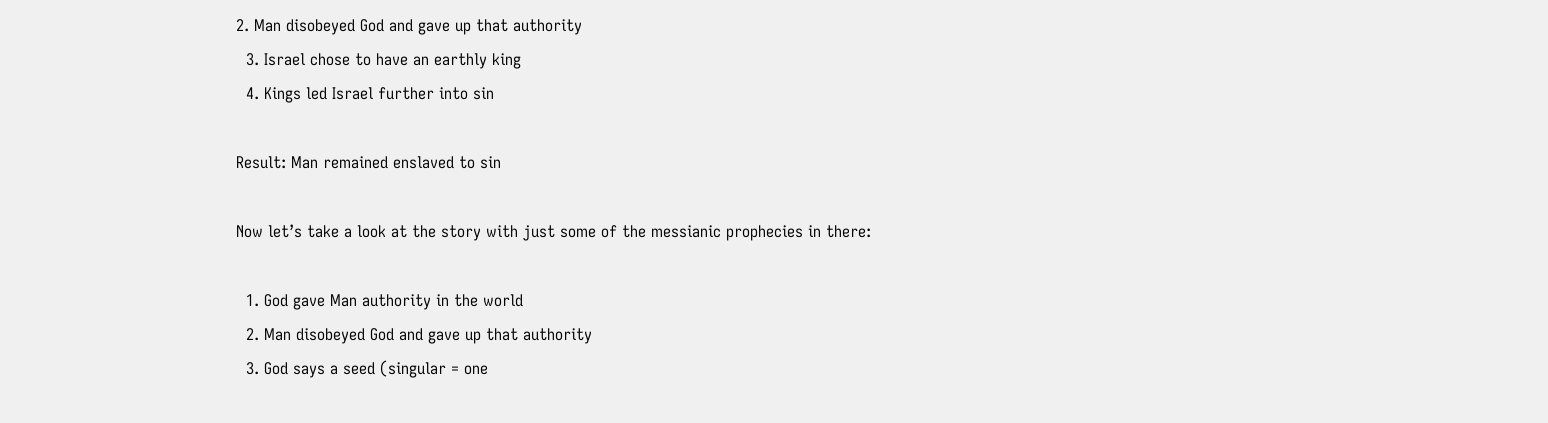2. Man disobeyed God and gave up that authority
  3. Israel chose to have an earthly king
  4. Kings led Israel further into sin

Result: Man remained enslaved to sin

Now let’s take a look at the story with just some of the messianic prophecies in there:

  1. God gave Man authority in the world
  2. Man disobeyed God and gave up that authority
  3. God says a seed (singular = one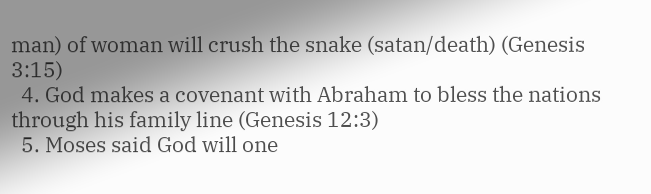man) of woman will crush the snake (satan/death) (Genesis 3:15)
  4. God makes a covenant with Abraham to bless the nations through his family line (Genesis 12:3)
  5. Moses said God will one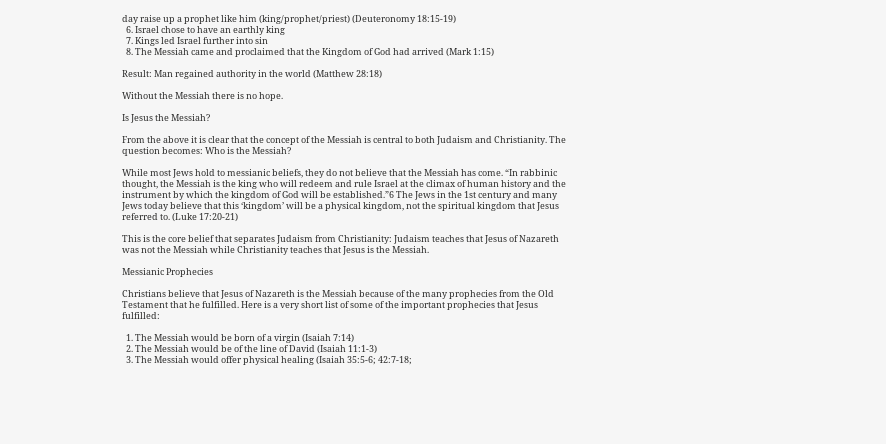day raise up a prophet like him (king/prophet/priest) (Deuteronomy 18:15-19)
  6. Israel chose to have an earthly king
  7. Kings led Israel further into sin
  8. The Messiah came and proclaimed that the Kingdom of God had arrived (Mark 1:15)

Result: Man regained authority in the world (Matthew 28:18)

Without the Messiah there is no hope.

Is Jesus the Messiah?

From the above it is clear that the concept of the Messiah is central to both Judaism and Christianity. The question becomes: Who is the Messiah?

While most Jews hold to messianic beliefs, they do not believe that the Messiah has come. “In rabbinic thought, the Messiah is the king who will redeem and rule Israel at the climax of human history and the instrument by which the kingdom of God will be established.”6 The Jews in the 1st century and many Jews today believe that this ‘kingdom’ will be a physical kingdom, not the spiritual kingdom that Jesus referred to. (Luke 17:20-21)

This is the core belief that separates Judaism from Christianity: Judaism teaches that Jesus of Nazareth was not the Messiah while Christianity teaches that Jesus is the Messiah.

Messianic Prophecies

Christians believe that Jesus of Nazareth is the Messiah because of the many prophecies from the Old Testament that he fulfilled. Here is a very short list of some of the important prophecies that Jesus fulfilled:

  1. The Messiah would be born of a virgin (Isaiah 7:14)
  2. The Messiah would be of the line of David (Isaiah 11:1-3)
  3. The Messiah would offer physical healing (Isaiah 35:5-6; 42:7-18;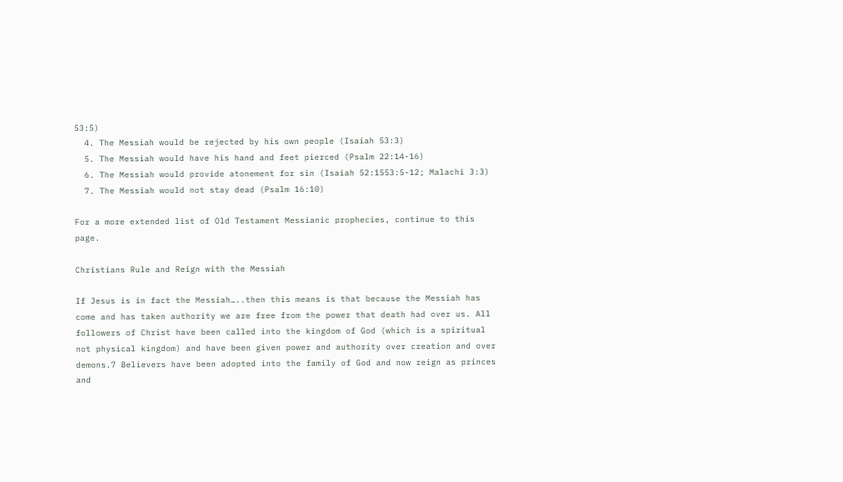53:5)
  4. The Messiah would be rejected by his own people (Isaiah 53:3)
  5. The Messiah would have his hand and feet pierced (Psalm 22:14-16)
  6. The Messiah would provide atonement for sin (Isaiah 52:1553:5-12; Malachi 3:3)
  7. The Messiah would not stay dead (Psalm 16:10)

For a more extended list of Old Testament Messianic prophecies, continue to this page.

Christians Rule and Reign with the Messiah

If Jesus is in fact the Messiah…..then this means is that because the Messiah has come and has taken authority we are free from the power that death had over us. All followers of Christ have been called into the kingdom of God (which is a spiritual not physical kingdom) and have been given power and authority over creation and over demons.7 Believers have been adopted into the family of God and now reign as princes and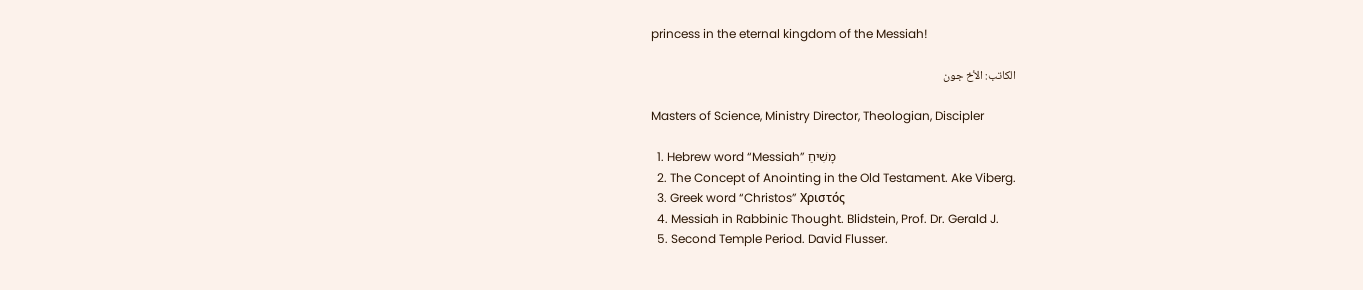princess in the eternal kingdom of the Messiah!

الكاتب: الأخ جون

Masters of Science, Ministry Director, Theologian, Discipler

  1. Hebrew word “Messiah” מָשִׁיחַ
  2. The Concept of Anointing in the Old Testament. Ake Viberg.
  3. Greek word “Christos” Χριστός
  4. Messiah in Rabbinic Thought. Blidstein, Prof. Dr. Gerald J.
  5. Second Temple Period. David Flusser.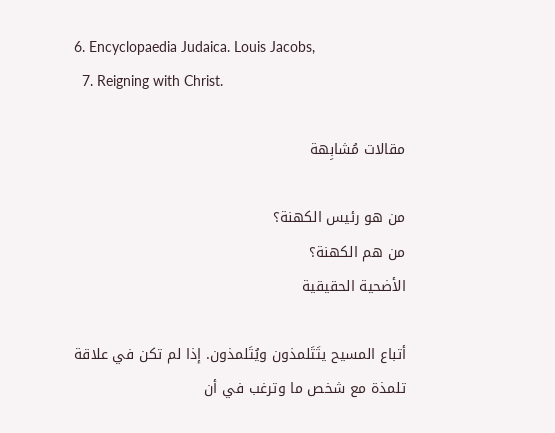6. Encyclopaedia Judaica. Louis Jacobs,
  7. Reigning with Christ.

مقالات مُشابِهة

من هو رئيس الكهنة؟
من هم الكهنة؟
الأضحية الحقيقية

أتباع المسيح يتَتَلمذون ويُتَلمذون. إذا لم تكن في علاقة تلمذة مع شخص ما وترغب في أن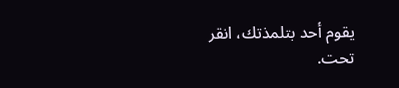يقوم أحد بتلمذتك، انقر تحت.